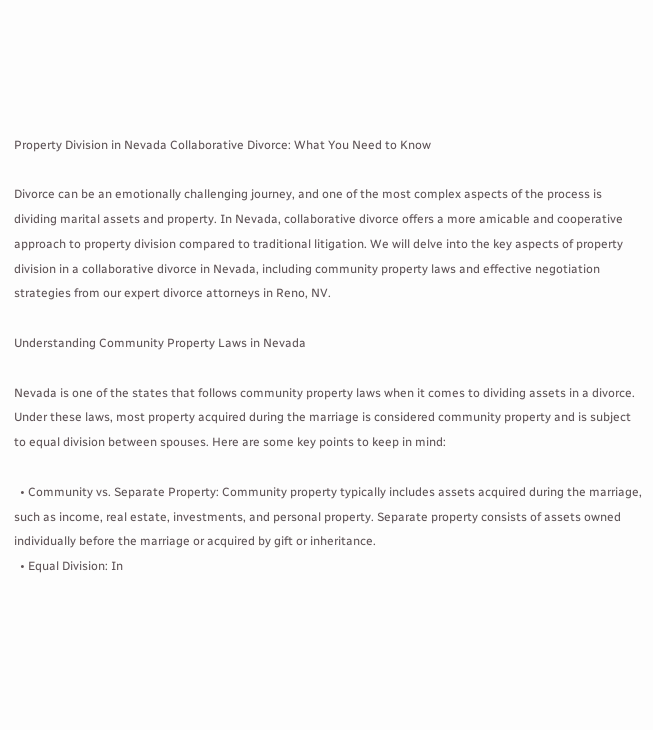Property Division in Nevada Collaborative Divorce: What You Need to Know

Divorce can be an emotionally challenging journey, and one of the most complex aspects of the process is dividing marital assets and property. In Nevada, collaborative divorce offers a more amicable and cooperative approach to property division compared to traditional litigation. We will delve into the key aspects of property division in a collaborative divorce in Nevada, including community property laws and effective negotiation strategies from our expert divorce attorneys in Reno, NV.

Understanding Community Property Laws in Nevada

Nevada is one of the states that follows community property laws when it comes to dividing assets in a divorce. Under these laws, most property acquired during the marriage is considered community property and is subject to equal division between spouses. Here are some key points to keep in mind:

  • Community vs. Separate Property: Community property typically includes assets acquired during the marriage, such as income, real estate, investments, and personal property. Separate property consists of assets owned individually before the marriage or acquired by gift or inheritance.
  • Equal Division: In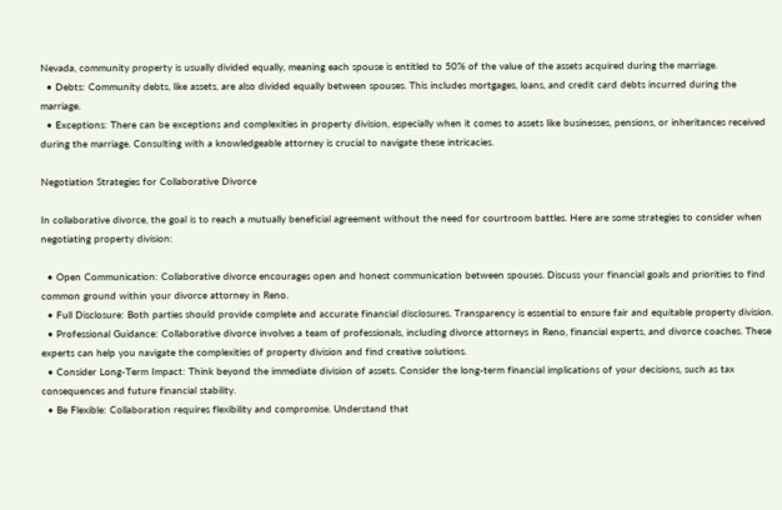Nevada, community property is usually divided equally, meaning each spouse is entitled to 50% of the value of the assets acquired during the marriage.
  • Debts: Community debts, like assets, are also divided equally between spouses. This includes mortgages, loans, and credit card debts incurred during the marriage.
  • Exceptions: There can be exceptions and complexities in property division, especially when it comes to assets like businesses, pensions, or inheritances received during the marriage. Consulting with a knowledgeable attorney is crucial to navigate these intricacies.

Negotiation Strategies for Collaborative Divorce

In collaborative divorce, the goal is to reach a mutually beneficial agreement without the need for courtroom battles. Here are some strategies to consider when negotiating property division:

  • Open Communication: Collaborative divorce encourages open and honest communication between spouses. Discuss your financial goals and priorities to find common ground within your divorce attorney in Reno.
  • Full Disclosure: Both parties should provide complete and accurate financial disclosures. Transparency is essential to ensure fair and equitable property division.
  • Professional Guidance: Collaborative divorce involves a team of professionals, including divorce attorneys in Reno, financial experts, and divorce coaches. These experts can help you navigate the complexities of property division and find creative solutions.
  • Consider Long-Term Impact: Think beyond the immediate division of assets. Consider the long-term financial implications of your decisions, such as tax consequences and future financial stability.
  • Be Flexible: Collaboration requires flexibility and compromise. Understand that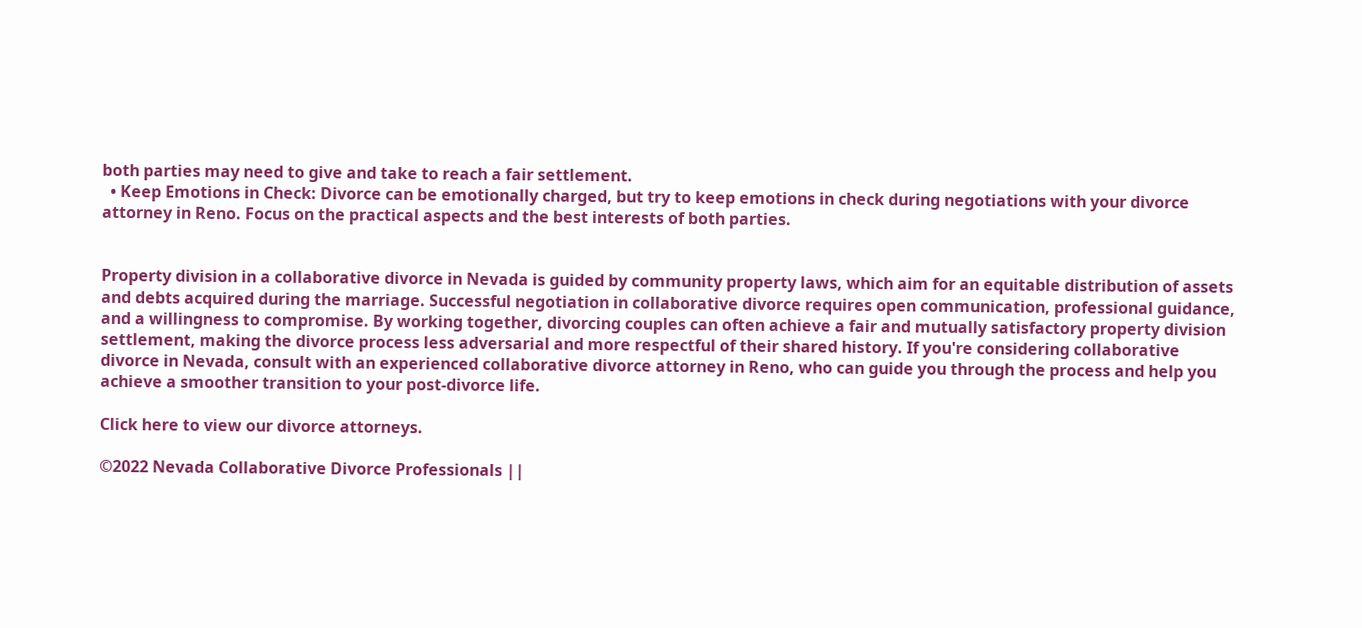both parties may need to give and take to reach a fair settlement.
  • Keep Emotions in Check: Divorce can be emotionally charged, but try to keep emotions in check during negotiations with your divorce attorney in Reno. Focus on the practical aspects and the best interests of both parties.


Property division in a collaborative divorce in Nevada is guided by community property laws, which aim for an equitable distribution of assets and debts acquired during the marriage. Successful negotiation in collaborative divorce requires open communication, professional guidance, and a willingness to compromise. By working together, divorcing couples can often achieve a fair and mutually satisfactory property division settlement, making the divorce process less adversarial and more respectful of their shared history. If you're considering collaborative divorce in Nevada, consult with an experienced collaborative divorce attorney in Reno, who can guide you through the process and help you achieve a smoother transition to your post-divorce life.

Click here to view our divorce attorneys.

©2022 Nevada Collaborative Divorce Professionals ||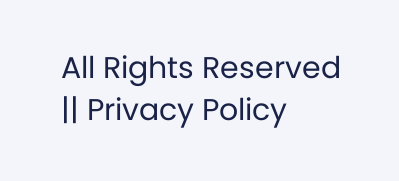All Rights Reserved || Privacy Policy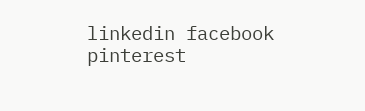linkedin facebook pinterest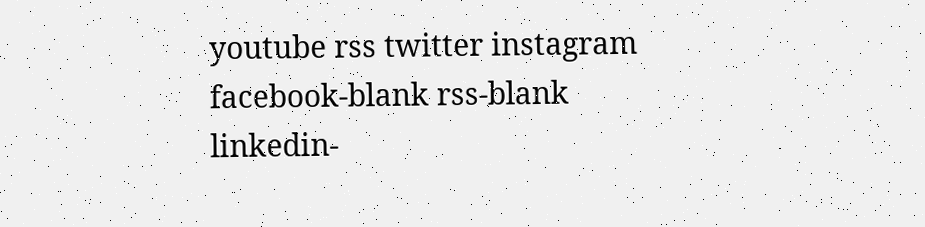youtube rss twitter instagram facebook-blank rss-blank linkedin-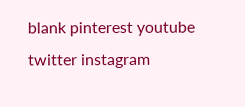blank pinterest youtube twitter instagram